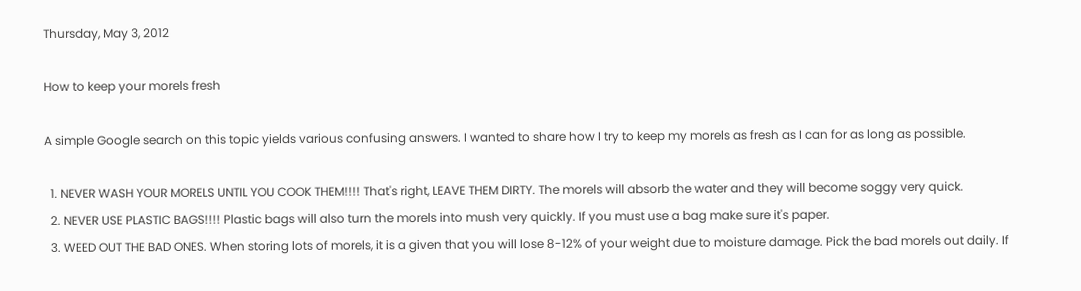Thursday, May 3, 2012

How to keep your morels fresh

A simple Google search on this topic yields various confusing answers. I wanted to share how I try to keep my morels as fresh as I can for as long as possible.

  1. NEVER WASH YOUR MORELS UNTIL YOU COOK THEM!!!! That's right, LEAVE THEM DIRTY. The morels will absorb the water and they will become soggy very quick.
  2. NEVER USE PLASTIC BAGS!!!! Plastic bags will also turn the morels into mush very quickly. If you must use a bag make sure it's paper.
  3. WEED OUT THE BAD ONES. When storing lots of morels, it is a given that you will lose 8-12% of your weight due to moisture damage. Pick the bad morels out daily. If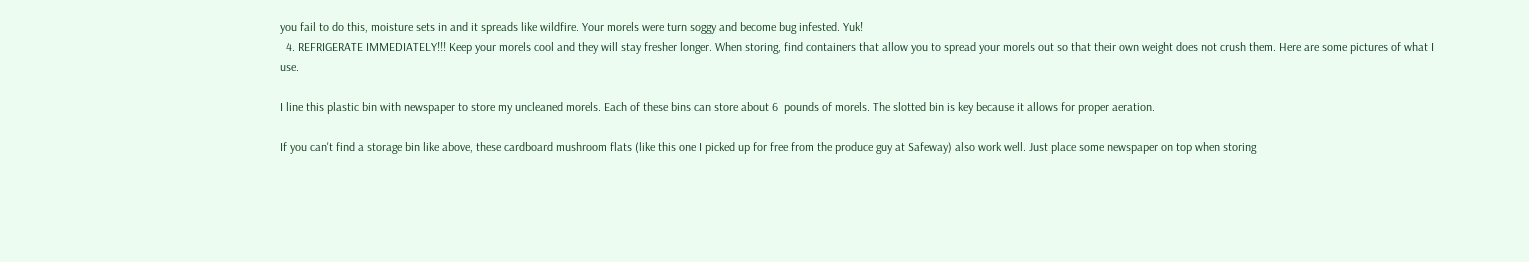you fail to do this, moisture sets in and it spreads like wildfire. Your morels were turn soggy and become bug infested. Yuk!
  4. REFRIGERATE IMMEDIATELY!!! Keep your morels cool and they will stay fresher longer. When storing, find containers that allow you to spread your morels out so that their own weight does not crush them. Here are some pictures of what I use.

I line this plastic bin with newspaper to store my uncleaned morels. Each of these bins can store about 6  pounds of morels. The slotted bin is key because it allows for proper aeration.

If you can't find a storage bin like above, these cardboard mushroom flats (like this one I picked up for free from the produce guy at Safeway) also work well. Just place some newspaper on top when storing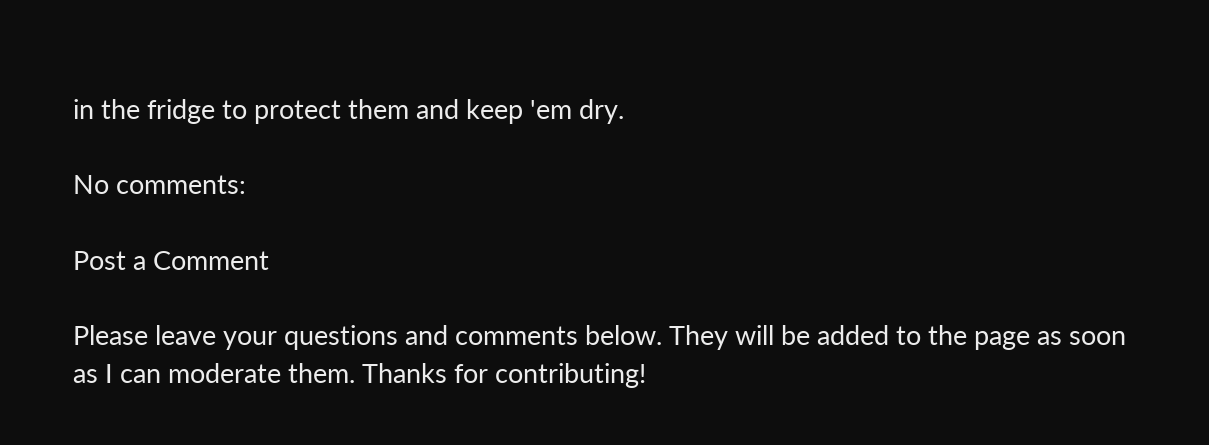in the fridge to protect them and keep 'em dry.

No comments:

Post a Comment

Please leave your questions and comments below. They will be added to the page as soon as I can moderate them. Thanks for contributing!